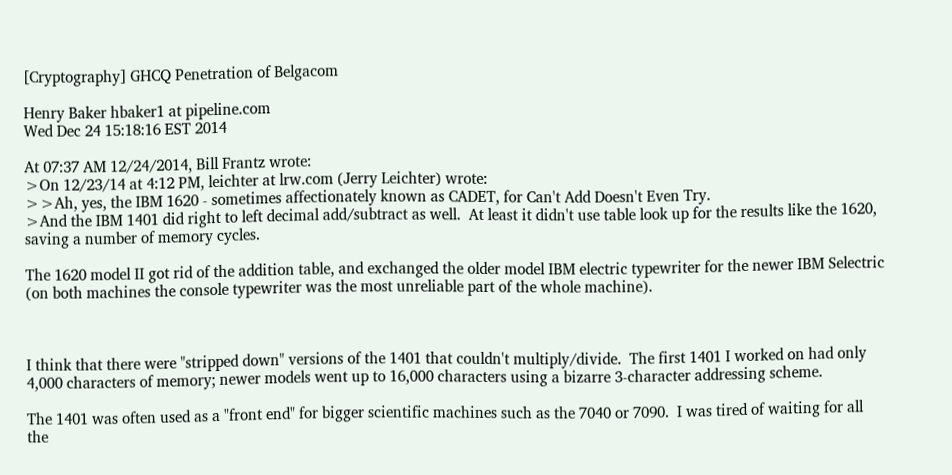[Cryptography] GHCQ Penetration of Belgacom

Henry Baker hbaker1 at pipeline.com
Wed Dec 24 15:18:16 EST 2014

At 07:37 AM 12/24/2014, Bill Frantz wrote:
>On 12/23/14 at 4:12 PM, leichter at lrw.com (Jerry Leichter) wrote:
>>Ah, yes, the IBM 1620 - sometimes affectionately known as CADET, for Can't Add Doesn't Even Try.
>And the IBM 1401 did right to left decimal add/subtract as well.  At least it didn't use table look up for the results like the 1620, saving a number of memory cycles.

The 1620 model II got rid of the addition table, and exchanged the older model IBM electric typewriter for the newer IBM Selectric (on both machines the console typewriter was the most unreliable part of the whole machine).



I think that there were "stripped down" versions of the 1401 that couldn't multiply/divide.  The first 1401 I worked on had only 4,000 characters of memory; newer models went up to 16,000 characters using a bizarre 3-character addressing scheme.

The 1401 was often used as a "front end" for bigger scientific machines such as the 7040 or 7090.  I was tired of waiting for all the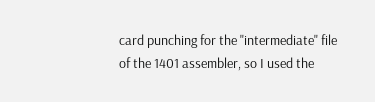card punching for the "intermediate" file of the 1401 assembler, so I used the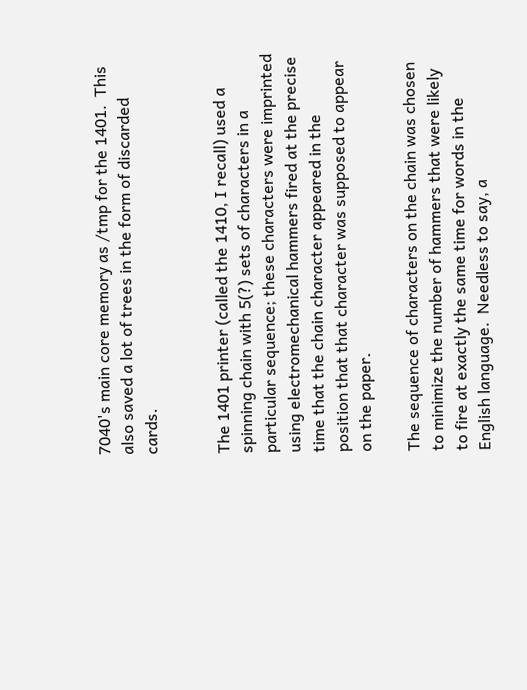7040's main core memory as /tmp for the 1401.  This also saved a lot of trees in the form of discarded cards.


The 1401 printer (called the 1410, I recall) used a spinning chain with 5(?) sets of characters in a particular sequence; these characters were imprinted using electromechanical hammers fired at the precise time that the chain character appeared in the position that that character was supposed to appear on the paper.

The sequence of characters on the chain was chosen to minimize the number of hammers that were likely to fire at exactly the same time for words in the English language.  Needless to say, a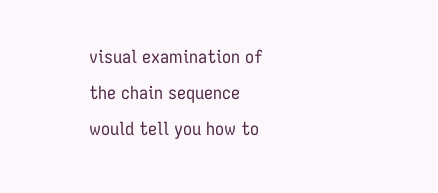visual examination of the chain sequence would tell you how to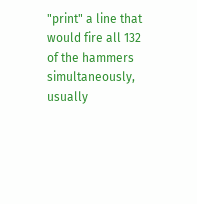"print" a line that would fire all 132 of the hammers simultaneously, usually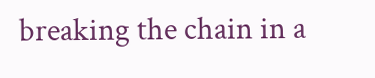breaking the chain in a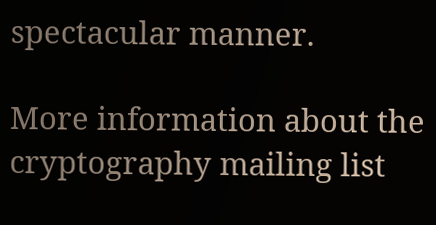spectacular manner.

More information about the cryptography mailing list